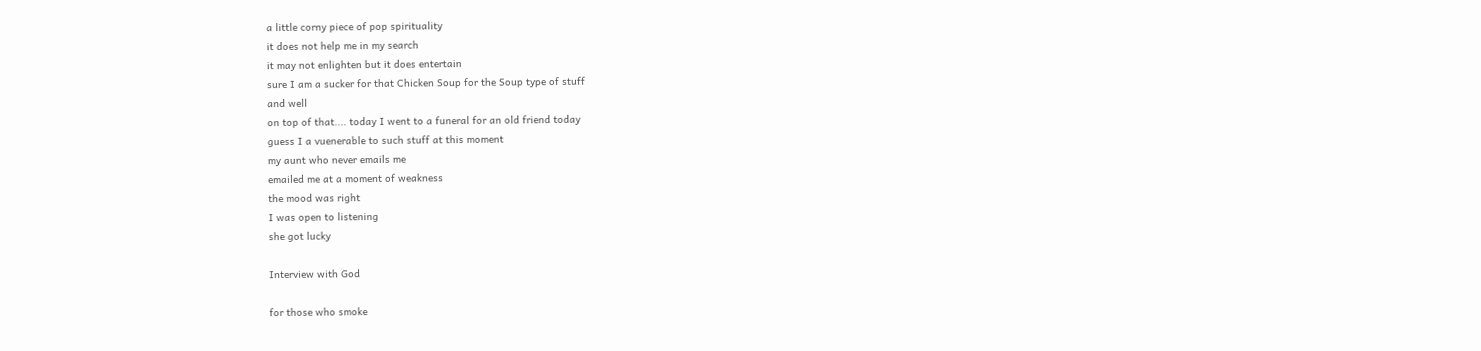a little corny piece of pop spirituality
it does not help me in my search
it may not enlighten but it does entertain
sure I am a sucker for that Chicken Soup for the Soup type of stuff
and well
on top of that.... today I went to a funeral for an old friend today
guess I a vuenerable to such stuff at this moment
my aunt who never emails me
emailed me at a moment of weakness
the mood was right
I was open to listening
she got lucky

Interview with God

for those who smoke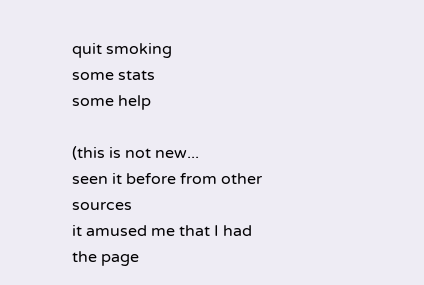quit smoking
some stats
some help

(this is not new...
seen it before from other sources
it amused me that I had the page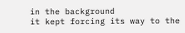in the background
it kept forcing its way to the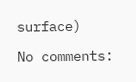surface)

No comments: